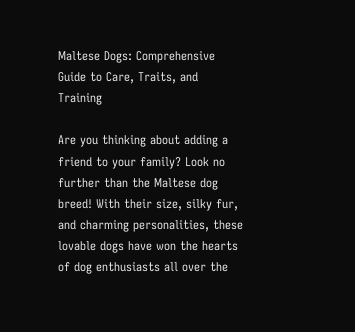Maltese Dogs: Comprehensive Guide to Care, Traits, and Training

Are you thinking about adding a friend to your family? Look no further than the Maltese dog breed! With their size, silky fur, and charming personalities, these lovable dogs have won the hearts of dog enthusiasts all over the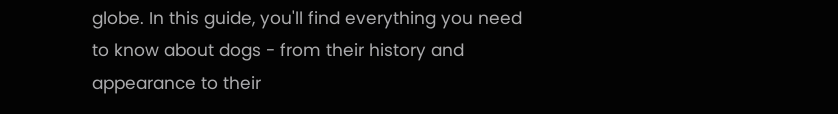globe. In this guide, you'll find everything you need to know about dogs - from their history and appearance to their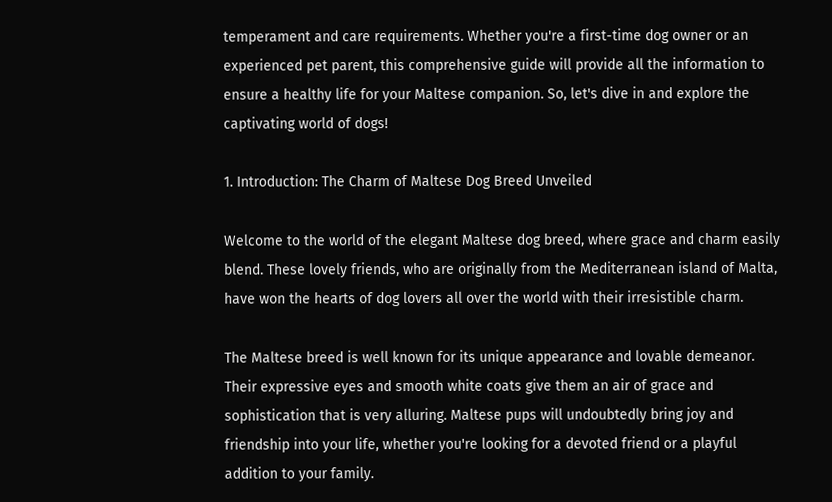temperament and care requirements. Whether you're a first-time dog owner or an experienced pet parent, this comprehensive guide will provide all the information to ensure a healthy life for your Maltese companion. So, let's dive in and explore the captivating world of dogs!

1. Introduction: The Charm of Maltese Dog Breed Unveiled

Welcome to the world of the elegant Maltese dog breed, where grace and charm easily blend. These lovely friends, who are originally from the Mediterranean island of Malta, have won the hearts of dog lovers all over the world with their irresistible charm.

The Maltese breed is well known for its unique appearance and lovable demeanor. Their expressive eyes and smooth white coats give them an air of grace and sophistication that is very alluring. Maltese pups will undoubtedly bring joy and friendship into your life, whether you're looking for a devoted friend or a playful addition to your family.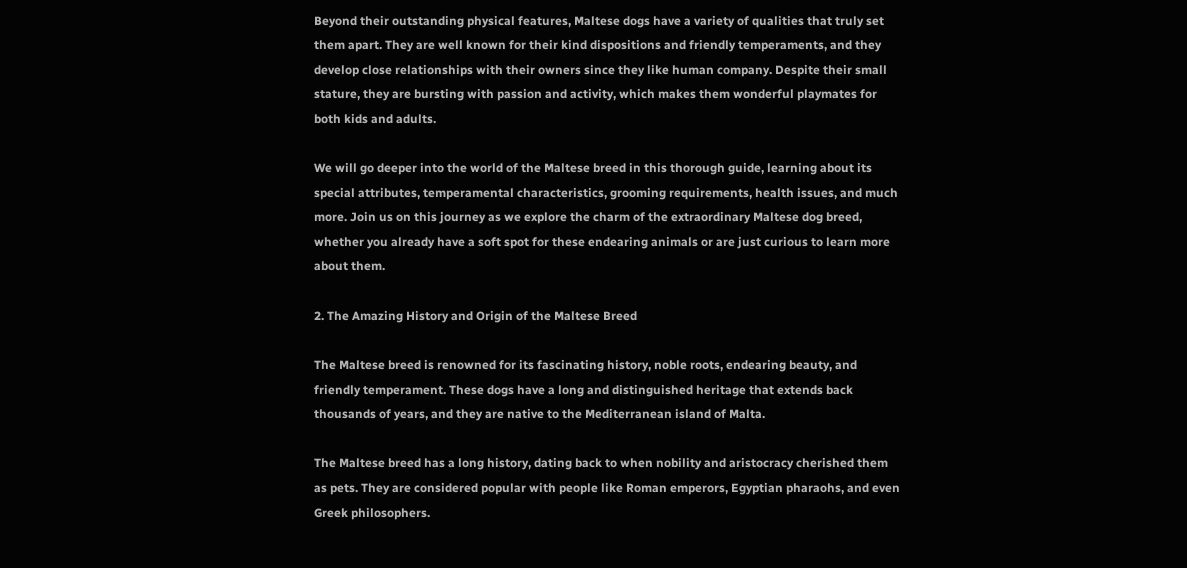Beyond their outstanding physical features, Maltese dogs have a variety of qualities that truly set them apart. They are well known for their kind dispositions and friendly temperaments, and they develop close relationships with their owners since they like human company. Despite their small stature, they are bursting with passion and activity, which makes them wonderful playmates for both kids and adults.

We will go deeper into the world of the Maltese breed in this thorough guide, learning about its special attributes, temperamental characteristics, grooming requirements, health issues, and much more. Join us on this journey as we explore the charm of the extraordinary Maltese dog breed, whether you already have a soft spot for these endearing animals or are just curious to learn more about them.

2. The Amazing History and Origin of the Maltese Breed

The Maltese breed is renowned for its fascinating history, noble roots, endearing beauty, and friendly temperament. These dogs have a long and distinguished heritage that extends back thousands of years, and they are native to the Mediterranean island of Malta.

The Maltese breed has a long history, dating back to when nobility and aristocracy cherished them as pets. They are considered popular with people like Roman emperors, Egyptian pharaohs, and even Greek philosophers.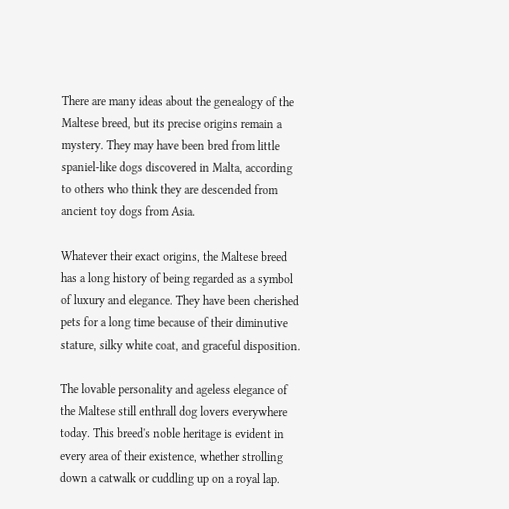There are many ideas about the genealogy of the Maltese breed, but its precise origins remain a mystery. They may have been bred from little spaniel-like dogs discovered in Malta, according to others who think they are descended from ancient toy dogs from Asia.

Whatever their exact origins, the Maltese breed has a long history of being regarded as a symbol of luxury and elegance. They have been cherished pets for a long time because of their diminutive stature, silky white coat, and graceful disposition.

The lovable personality and ageless elegance of the Maltese still enthrall dog lovers everywhere today. This breed's noble heritage is evident in every area of their existence, whether strolling down a catwalk or cuddling up on a royal lap.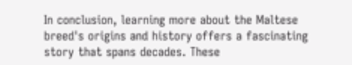In conclusion, learning more about the Maltese breed's origins and history offers a fascinating story that spans decades. These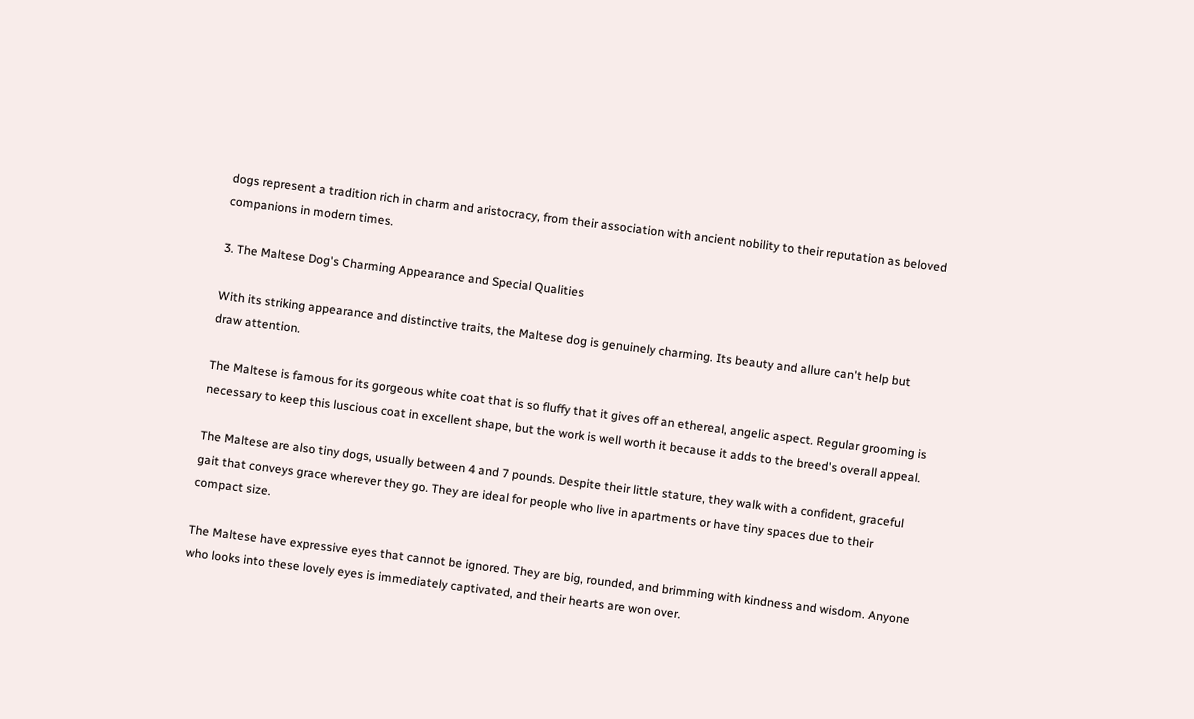dogs represent a tradition rich in charm and aristocracy, from their association with ancient nobility to their reputation as beloved companions in modern times.

3. The Maltese Dog's Charming Appearance and Special Qualities

With its striking appearance and distinctive traits, the Maltese dog is genuinely charming. Its beauty and allure can't help but draw attention.

The Maltese is famous for its gorgeous white coat that is so fluffy that it gives off an ethereal, angelic aspect. Regular grooming is necessary to keep this luscious coat in excellent shape, but the work is well worth it because it adds to the breed's overall appeal.

The Maltese are also tiny dogs, usually between 4 and 7 pounds. Despite their little stature, they walk with a confident, graceful gait that conveys grace wherever they go. They are ideal for people who live in apartments or have tiny spaces due to their compact size.

The Maltese have expressive eyes that cannot be ignored. They are big, rounded, and brimming with kindness and wisdom. Anyone who looks into these lovely eyes is immediately captivated, and their hearts are won over.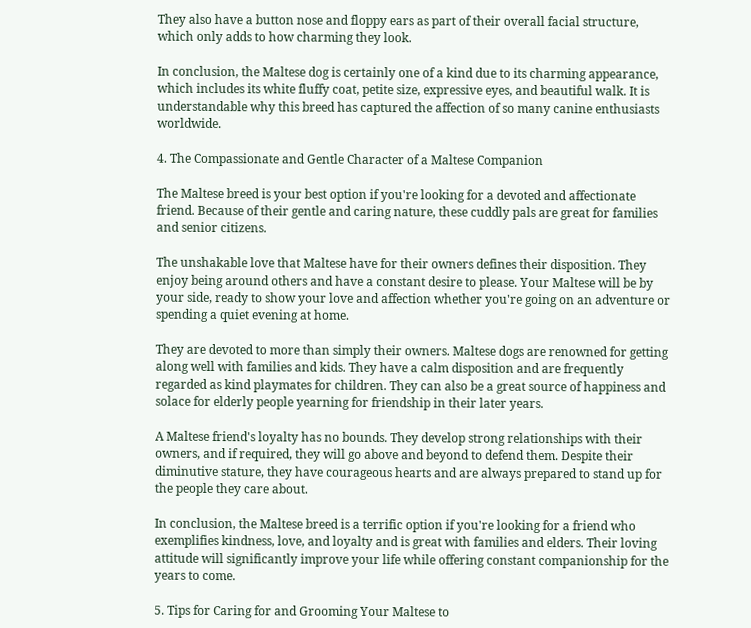They also have a button nose and floppy ears as part of their overall facial structure, which only adds to how charming they look.

In conclusion, the Maltese dog is certainly one of a kind due to its charming appearance, which includes its white fluffy coat, petite size, expressive eyes, and beautiful walk. It is understandable why this breed has captured the affection of so many canine enthusiasts worldwide.

4. The Compassionate and Gentle Character of a Maltese Companion

The Maltese breed is your best option if you're looking for a devoted and affectionate friend. Because of their gentle and caring nature, these cuddly pals are great for families and senior citizens.

The unshakable love that Maltese have for their owners defines their disposition. They enjoy being around others and have a constant desire to please. Your Maltese will be by your side, ready to show your love and affection whether you're going on an adventure or spending a quiet evening at home.

They are devoted to more than simply their owners. Maltese dogs are renowned for getting along well with families and kids. They have a calm disposition and are frequently regarded as kind playmates for children. They can also be a great source of happiness and solace for elderly people yearning for friendship in their later years.

A Maltese friend's loyalty has no bounds. They develop strong relationships with their owners, and if required, they will go above and beyond to defend them. Despite their diminutive stature, they have courageous hearts and are always prepared to stand up for the people they care about.

In conclusion, the Maltese breed is a terrific option if you're looking for a friend who exemplifies kindness, love, and loyalty and is great with families and elders. Their loving attitude will significantly improve your life while offering constant companionship for the years to come.

5. Tips for Caring for and Grooming Your Maltese to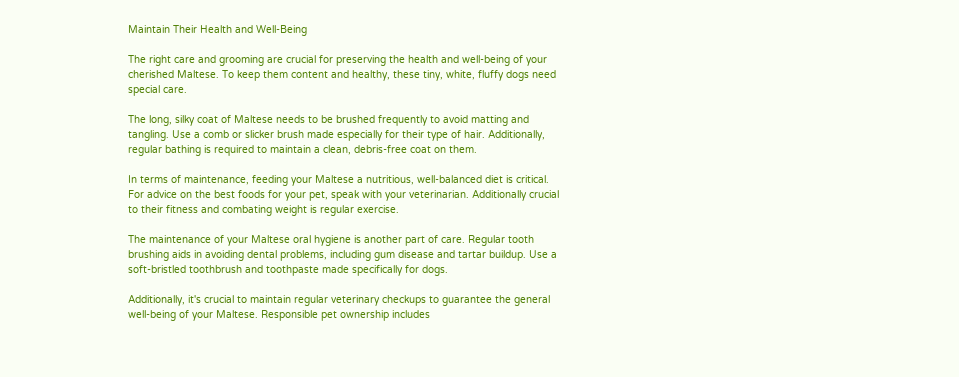Maintain Their Health and Well-Being

The right care and grooming are crucial for preserving the health and well-being of your cherished Maltese. To keep them content and healthy, these tiny, white, fluffy dogs need special care.

The long, silky coat of Maltese needs to be brushed frequently to avoid matting and tangling. Use a comb or slicker brush made especially for their type of hair. Additionally, regular bathing is required to maintain a clean, debris-free coat on them.

In terms of maintenance, feeding your Maltese a nutritious, well-balanced diet is critical. For advice on the best foods for your pet, speak with your veterinarian. Additionally crucial to their fitness and combating weight is regular exercise.

The maintenance of your Maltese oral hygiene is another part of care. Regular tooth brushing aids in avoiding dental problems, including gum disease and tartar buildup. Use a soft-bristled toothbrush and toothpaste made specifically for dogs.

Additionally, it's crucial to maintain regular veterinary checkups to guarantee the general well-being of your Maltese. Responsible pet ownership includes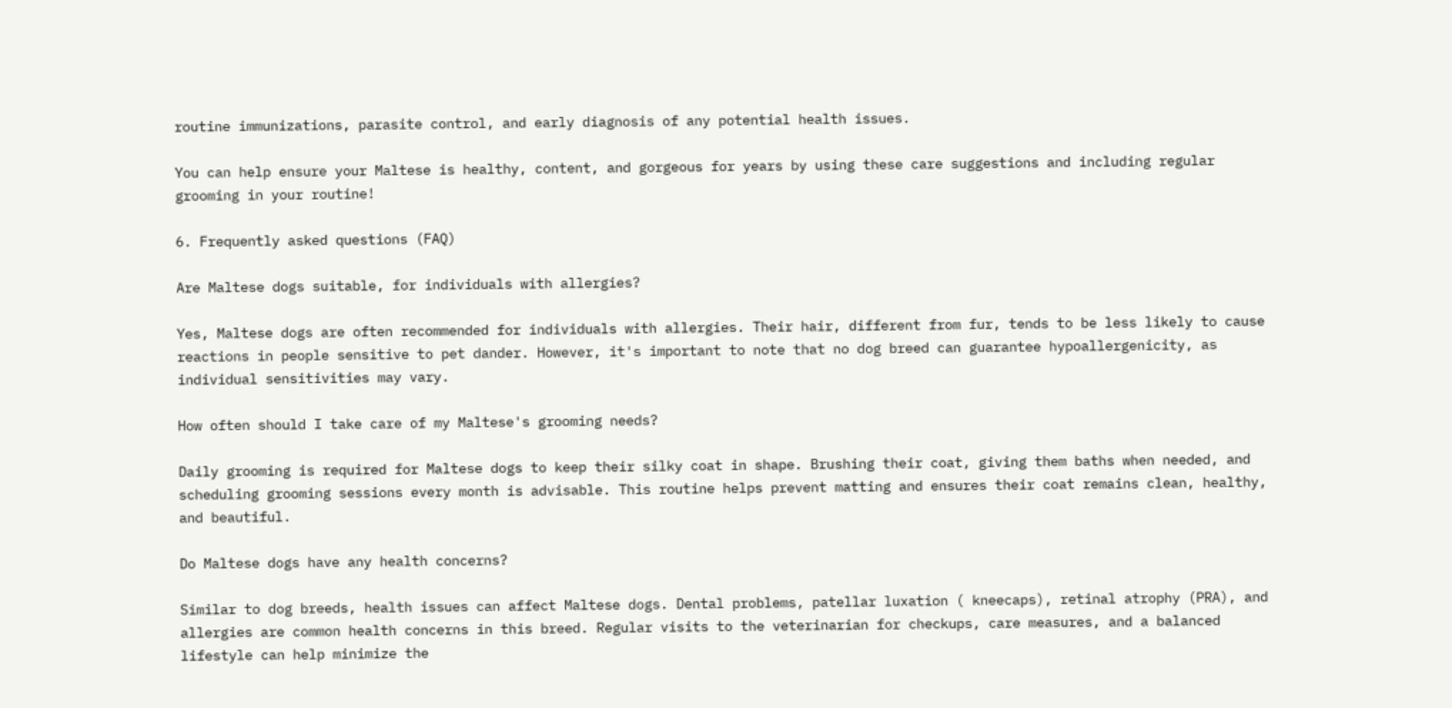routine immunizations, parasite control, and early diagnosis of any potential health issues.

You can help ensure your Maltese is healthy, content, and gorgeous for years by using these care suggestions and including regular grooming in your routine!

6. Frequently asked questions (FAQ)

Are Maltese dogs suitable, for individuals with allergies?

Yes, Maltese dogs are often recommended for individuals with allergies. Their hair, different from fur, tends to be less likely to cause reactions in people sensitive to pet dander. However, it's important to note that no dog breed can guarantee hypoallergenicity, as individual sensitivities may vary.

How often should I take care of my Maltese's grooming needs?

Daily grooming is required for Maltese dogs to keep their silky coat in shape. Brushing their coat, giving them baths when needed, and scheduling grooming sessions every month is advisable. This routine helps prevent matting and ensures their coat remains clean, healthy, and beautiful.

Do Maltese dogs have any health concerns?

Similar to dog breeds, health issues can affect Maltese dogs. Dental problems, patellar luxation ( kneecaps), retinal atrophy (PRA), and allergies are common health concerns in this breed. Regular visits to the veterinarian for checkups, care measures, and a balanced lifestyle can help minimize the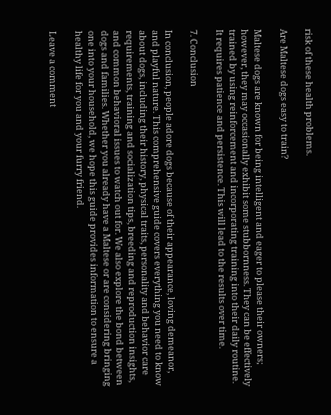risk of these health problems.

Are Maltese dogs easy to train?

Maltese dogs are known for being intelligent and eager to please their owners; however, they may occasionally exhibit some stubbornness. They can be effectively trained by using reinforcement and incorporating training into their daily routine. It requires patience and persistence. This will lead to the results over time.

7. Conclusion

In conclusion, people adore dogs because of their appearance, loving demeanor, and playful nature. This comprehensive guide covers everything you need to know about dogs, including their history, physical traits, personality and behavior care requirements, training and socialization tips, breeding and reproduction insights, and common behavioral issues to watch out for. We also explore the bond between dogs and families. Whether you already have a Maltese or are considering bringing one into your household, we hope this guide provides information to ensure a healthy life for you and your furry friend.

Leave a comment